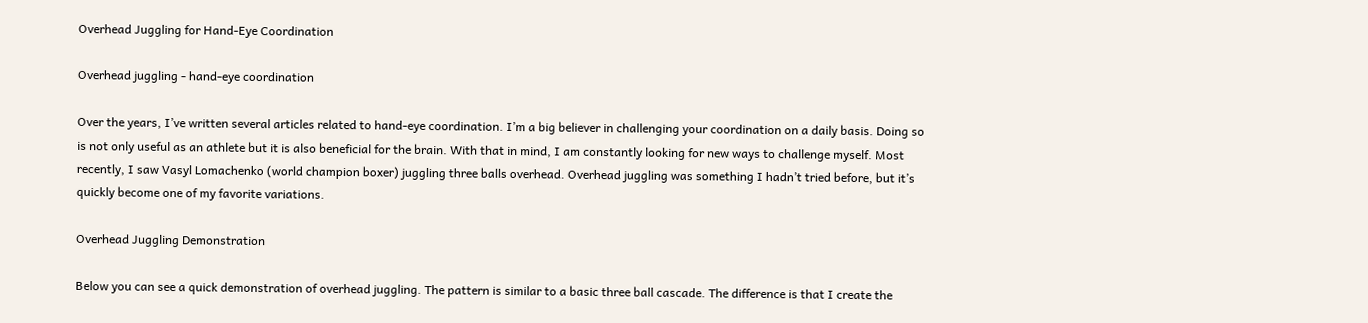Overhead Juggling for Hand-Eye Coordination

Overhead juggling - hand-eye coordination

Over the years, I’ve written several articles related to hand-eye coordination. I’m a big believer in challenging your coordination on a daily basis. Doing so is not only useful as an athlete but it is also beneficial for the brain. With that in mind, I am constantly looking for new ways to challenge myself. Most recently, I saw Vasyl Lomachenko (world champion boxer) juggling three balls overhead. Overhead juggling was something I hadn’t tried before, but it’s quickly become one of my favorite variations.

Overhead Juggling Demonstration

Below you can see a quick demonstration of overhead juggling. The pattern is similar to a basic three ball cascade. The difference is that I create the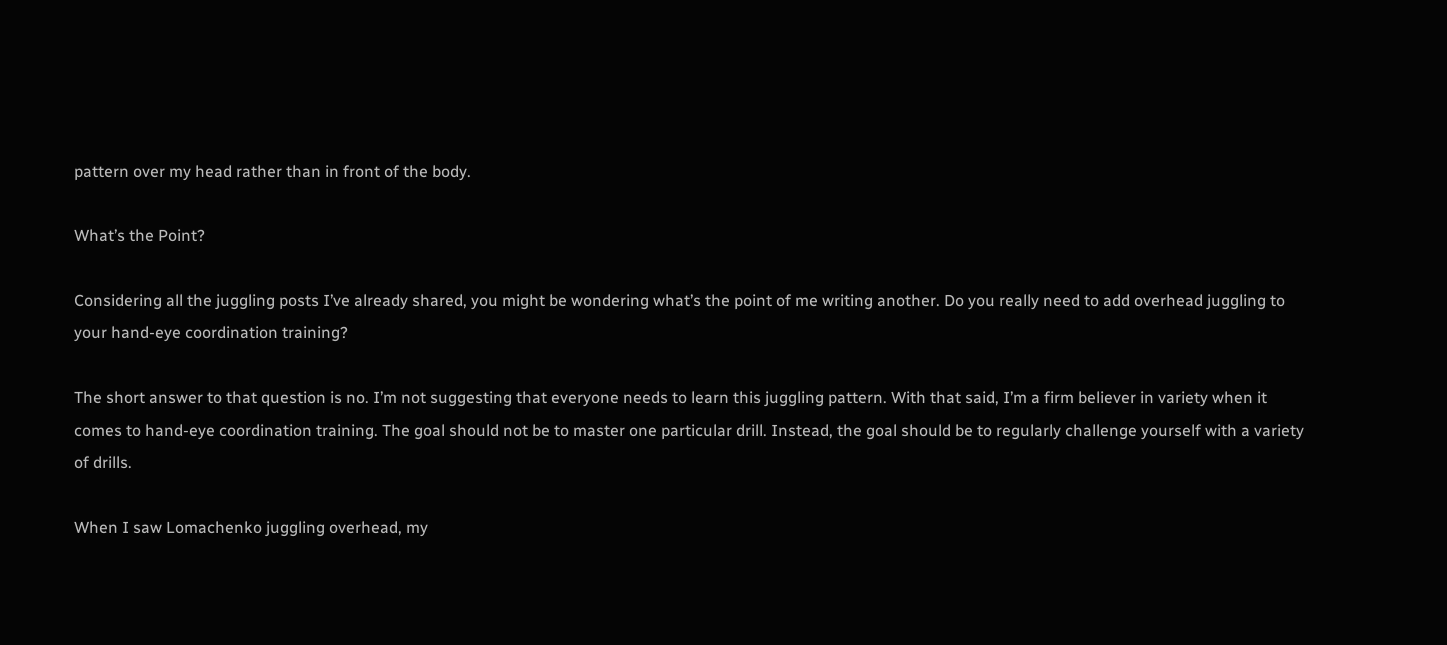pattern over my head rather than in front of the body.

What’s the Point?

Considering all the juggling posts I’ve already shared, you might be wondering what’s the point of me writing another. Do you really need to add overhead juggling to your hand-eye coordination training?

The short answer to that question is no. I’m not suggesting that everyone needs to learn this juggling pattern. With that said, I’m a firm believer in variety when it comes to hand-eye coordination training. The goal should not be to master one particular drill. Instead, the goal should be to regularly challenge yourself with a variety of drills.

When I saw Lomachenko juggling overhead, my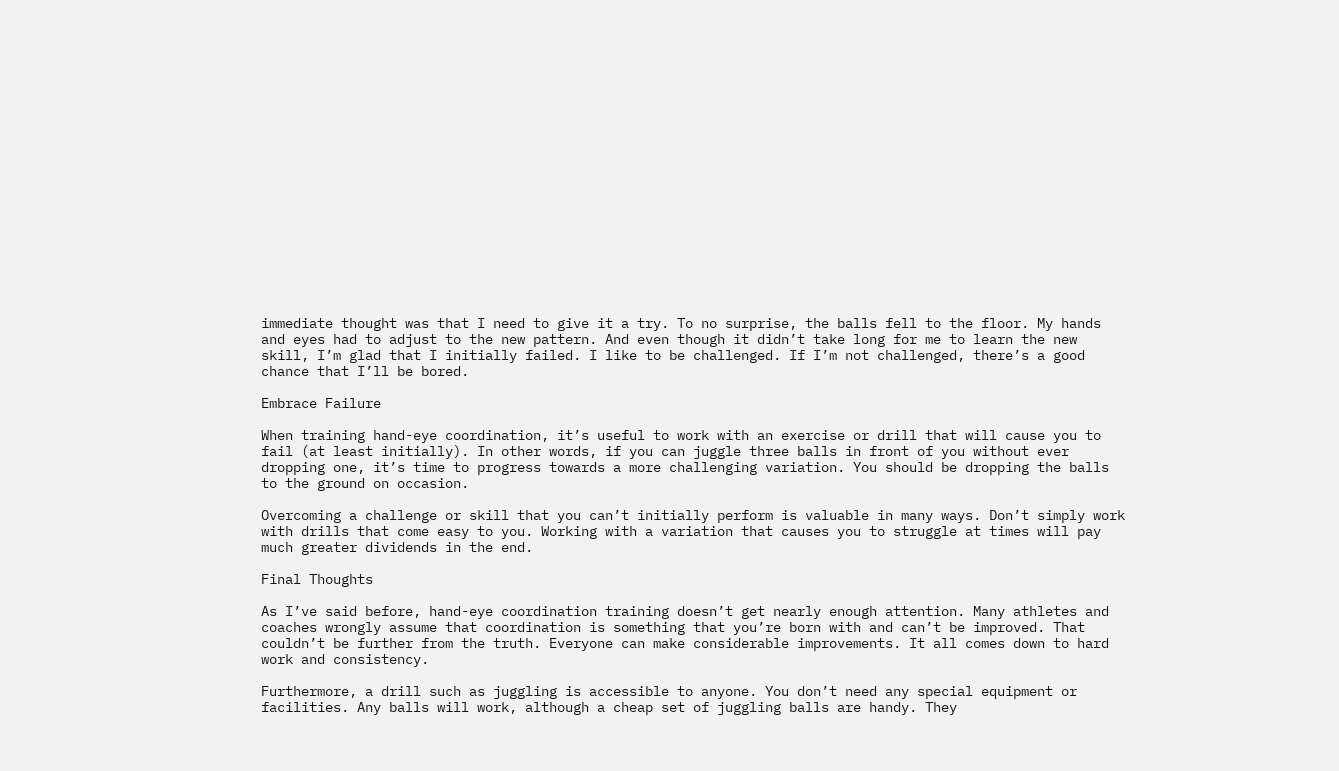immediate thought was that I need to give it a try. To no surprise, the balls fell to the floor. My hands and eyes had to adjust to the new pattern. And even though it didn’t take long for me to learn the new skill, I’m glad that I initially failed. I like to be challenged. If I’m not challenged, there’s a good chance that I’ll be bored.

Embrace Failure

When training hand-eye coordination, it’s useful to work with an exercise or drill that will cause you to fail (at least initially). In other words, if you can juggle three balls in front of you without ever dropping one, it’s time to progress towards a more challenging variation. You should be dropping the balls to the ground on occasion.

Overcoming a challenge or skill that you can’t initially perform is valuable in many ways. Don’t simply work with drills that come easy to you. Working with a variation that causes you to struggle at times will pay much greater dividends in the end.

Final Thoughts

As I’ve said before, hand-eye coordination training doesn’t get nearly enough attention. Many athletes and coaches wrongly assume that coordination is something that you’re born with and can’t be improved. That couldn’t be further from the truth. Everyone can make considerable improvements. It all comes down to hard work and consistency.

Furthermore, a drill such as juggling is accessible to anyone. You don’t need any special equipment or facilities. Any balls will work, although a cheap set of juggling balls are handy. They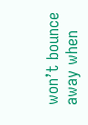won’t bounce away when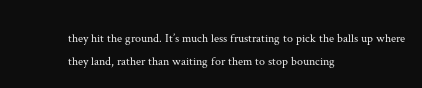they hit the ground. It’s much less frustrating to pick the balls up where they land, rather than waiting for them to stop bouncing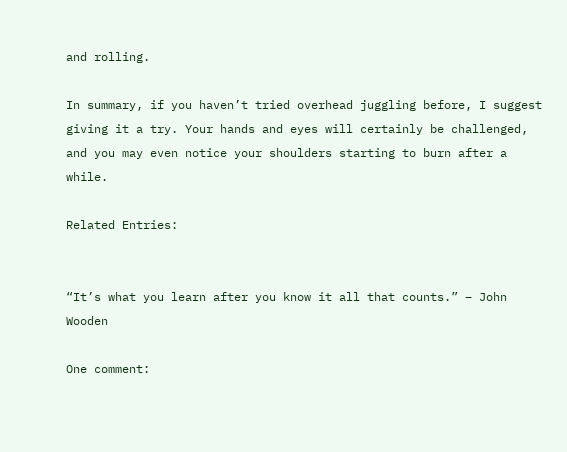and rolling.

In summary, if you haven’t tried overhead juggling before, I suggest giving it a try. Your hands and eyes will certainly be challenged, and you may even notice your shoulders starting to burn after a while.

Related Entries:


“It’s what you learn after you know it all that counts.” – John Wooden

One comment: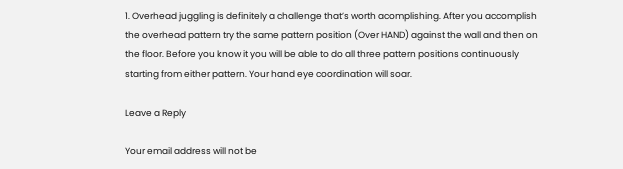1. Overhead juggling is definitely a challenge that’s worth acomplishing. After you accomplish the overhead pattern try the same pattern position (Over HAND) against the wall and then on the floor. Before you know it you will be able to do all three pattern positions continuously starting from either pattern. Your hand eye coordination will soar.

Leave a Reply

Your email address will not be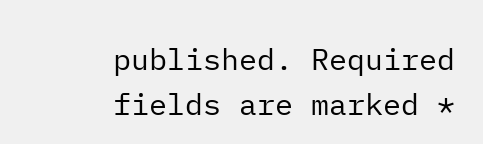published. Required fields are marked *